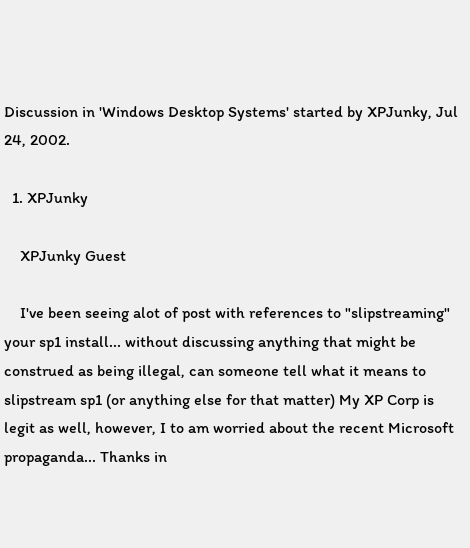Discussion in 'Windows Desktop Systems' started by XPJunky, Jul 24, 2002.

  1. XPJunky

    XPJunky Guest

    I've been seeing alot of post with references to "slipstreaming" your sp1 install... without discussing anything that might be construed as being illegal, can someone tell what it means to slipstream sp1 (or anything else for that matter) My XP Corp is legit as well, however, I to am worried about the recent Microsoft propaganda... Thanks in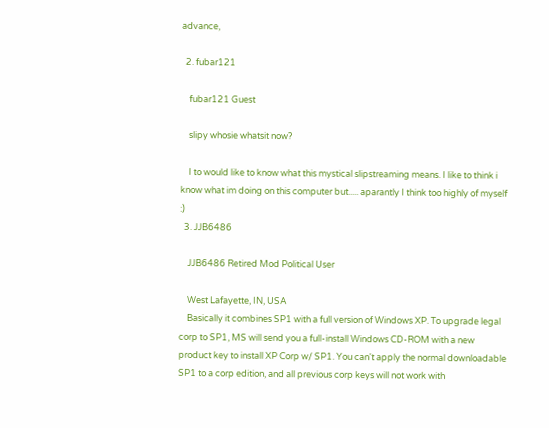advance,

  2. fubar121

    fubar121 Guest

    slipy whosie whatsit now?

    I to would like to know what this mystical slipstreaming means. I like to think i know what im doing on this computer but..... aparantly I think too highly of myself :)
  3. JJB6486

    JJB6486 Retired Mod Political User

    West Lafayette, IN, USA
    Basically it combines SP1 with a full version of Windows XP. To upgrade legal corp to SP1, MS will send you a full-install Windows CD-ROM with a new product key to install XP Corp w/ SP1. You can't apply the normal downloadable SP1 to a corp edition, and all previous corp keys will not work with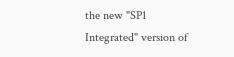the new "SP1 Integrated" version of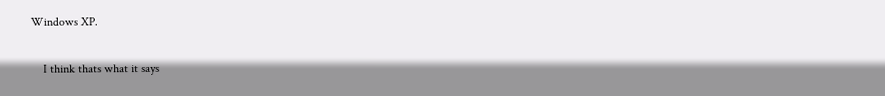Windows XP.

    I think thats what it says